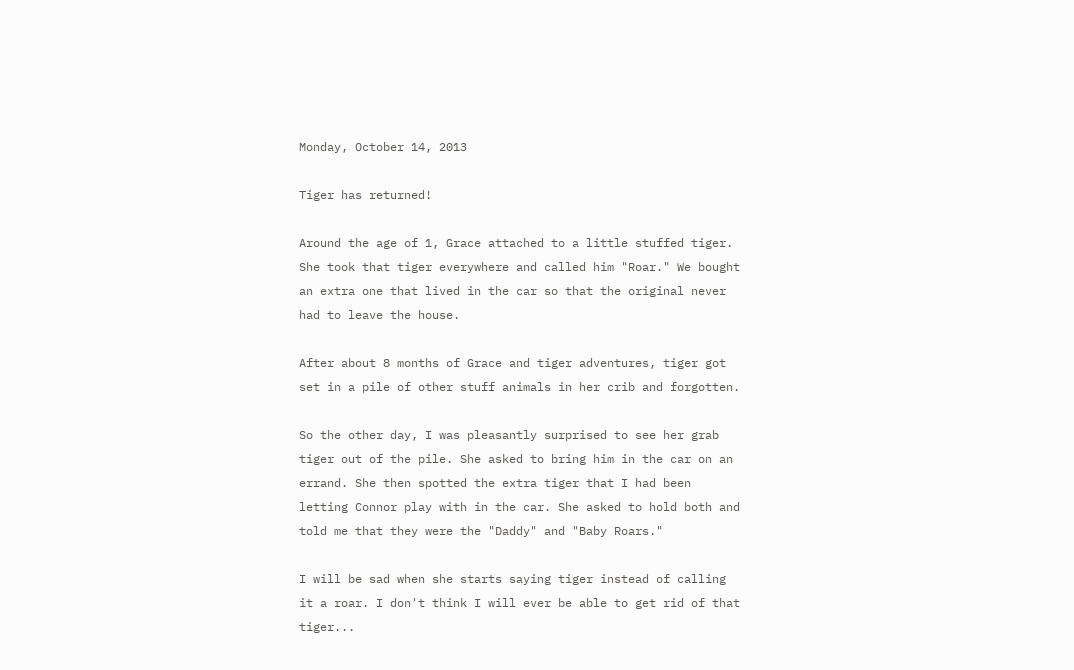Monday, October 14, 2013

Tiger has returned!

Around the age of 1, Grace attached to a little stuffed tiger. She took that tiger everywhere and called him "Roar." We bought an extra one that lived in the car so that the original never had to leave the house.

After about 8 months of Grace and tiger adventures, tiger got set in a pile of other stuff animals in her crib and forgotten.

So the other day, I was pleasantly surprised to see her grab tiger out of the pile. She asked to bring him in the car on an errand. She then spotted the extra tiger that I had been letting Connor play with in the car. She asked to hold both and told me that they were the "Daddy" and "Baby Roars."

I will be sad when she starts saying tiger instead of calling it a roar. I don't think I will ever be able to get rid of that tiger...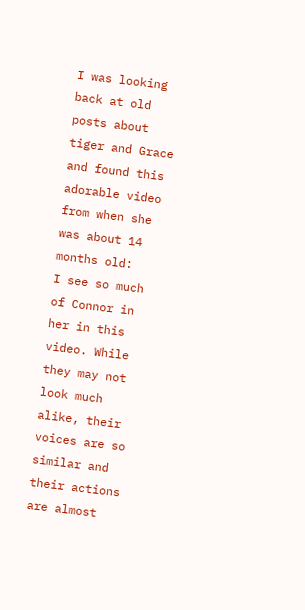I was looking back at old posts about tiger and Grace and found this adorable video from when she was about 14 months old:
I see so much of Connor in her in this video. While they may not look much alike, their voices are so similar and their actions are almost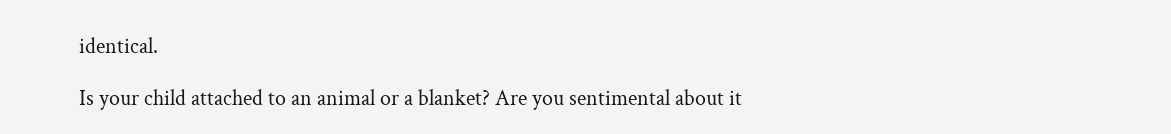identical.

Is your child attached to an animal or a blanket? Are you sentimental about it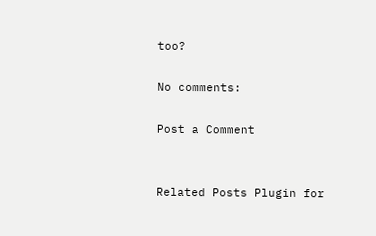too?

No comments:

Post a Comment


Related Posts Plugin for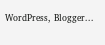WordPress, Blogger...